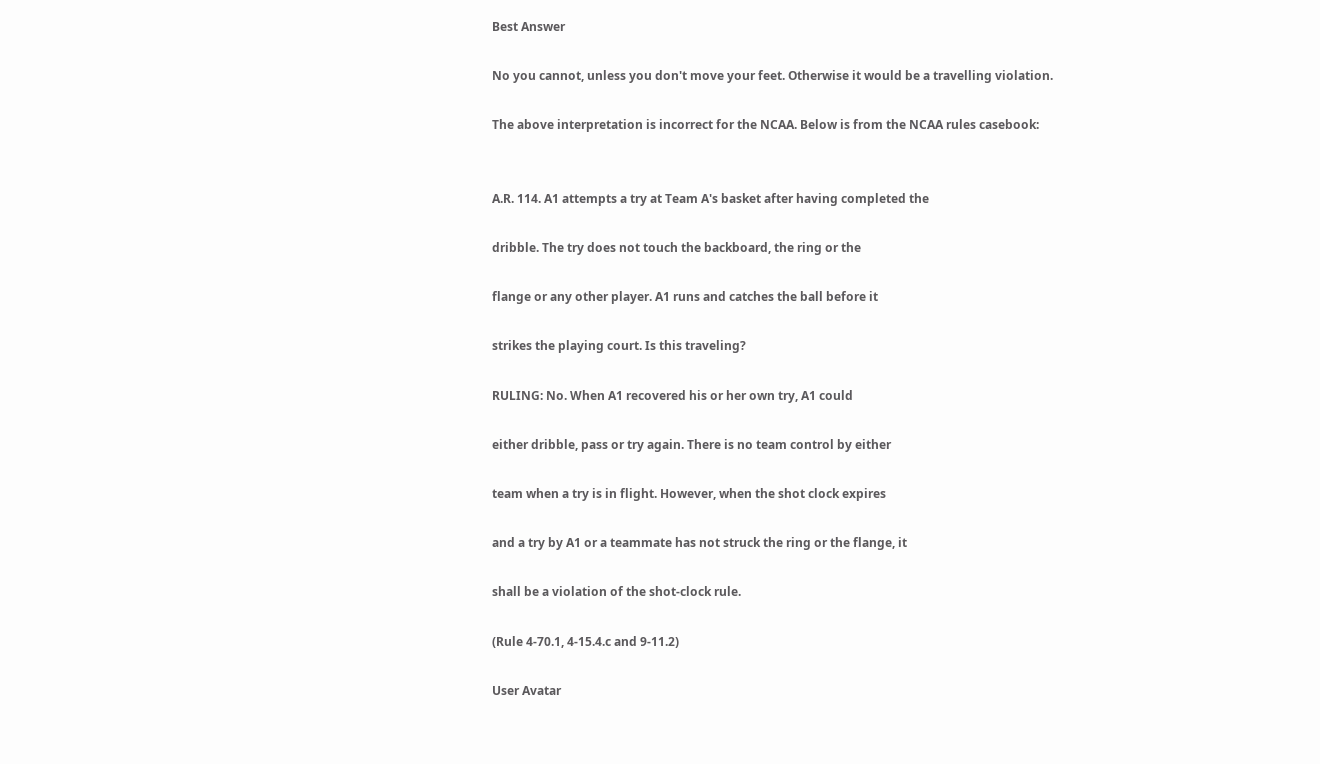Best Answer

No you cannot, unless you don't move your feet. Otherwise it would be a travelling violation.

The above interpretation is incorrect for the NCAA. Below is from the NCAA rules casebook:


A.R. 114. A1 attempts a try at Team A's basket after having completed the

dribble. The try does not touch the backboard, the ring or the

flange or any other player. A1 runs and catches the ball before it

strikes the playing court. Is this traveling?

RULING: No. When A1 recovered his or her own try, A1 could

either dribble, pass or try again. There is no team control by either

team when a try is in flight. However, when the shot clock expires

and a try by A1 or a teammate has not struck the ring or the flange, it

shall be a violation of the shot-clock rule.

(Rule 4-70.1, 4-15.4.c and 9-11.2)

User Avatar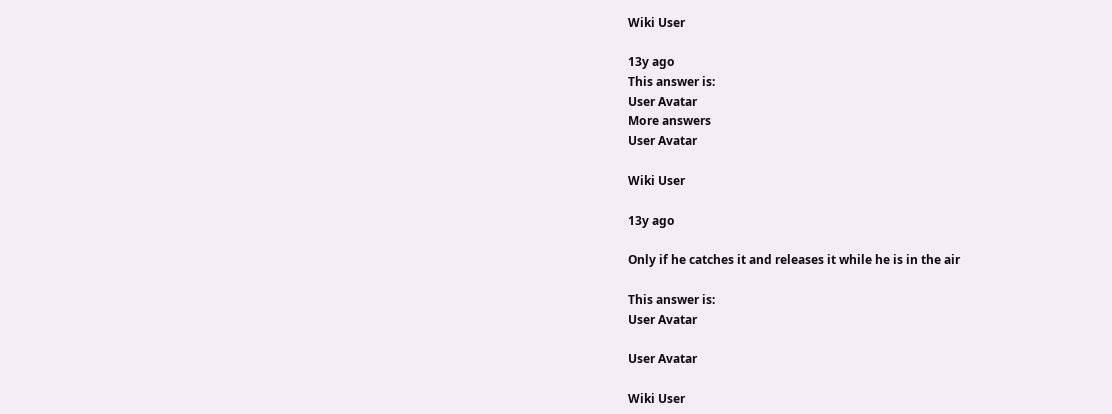Wiki User

13y ago
This answer is:
User Avatar
More answers
User Avatar

Wiki User

13y ago

Only if he catches it and releases it while he is in the air

This answer is:
User Avatar

User Avatar

Wiki User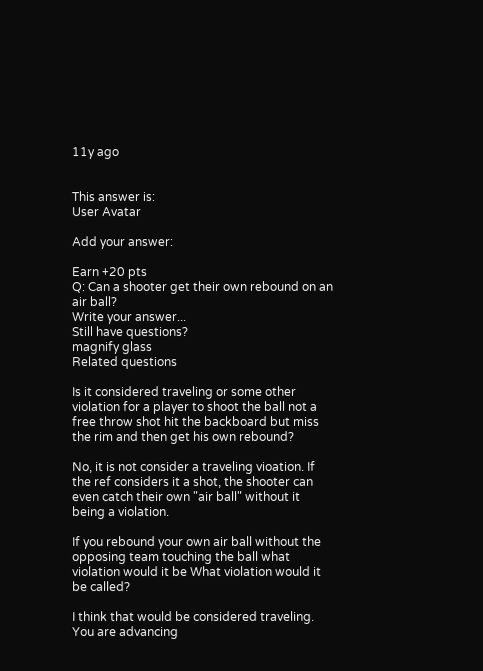11y ago


This answer is:
User Avatar

Add your answer:

Earn +20 pts
Q: Can a shooter get their own rebound on an air ball?
Write your answer...
Still have questions?
magnify glass
Related questions

Is it considered traveling or some other violation for a player to shoot the ball not a free throw shot hit the backboard but miss the rim and then get his own rebound?

No, it is not consider a traveling vioation. If the ref considers it a shot, the shooter can even catch their own "air ball" without it being a violation.

If you rebound your own air ball without the opposing team touching the ball what violation would it be What violation would it be called?

I think that would be considered traveling. You are advancing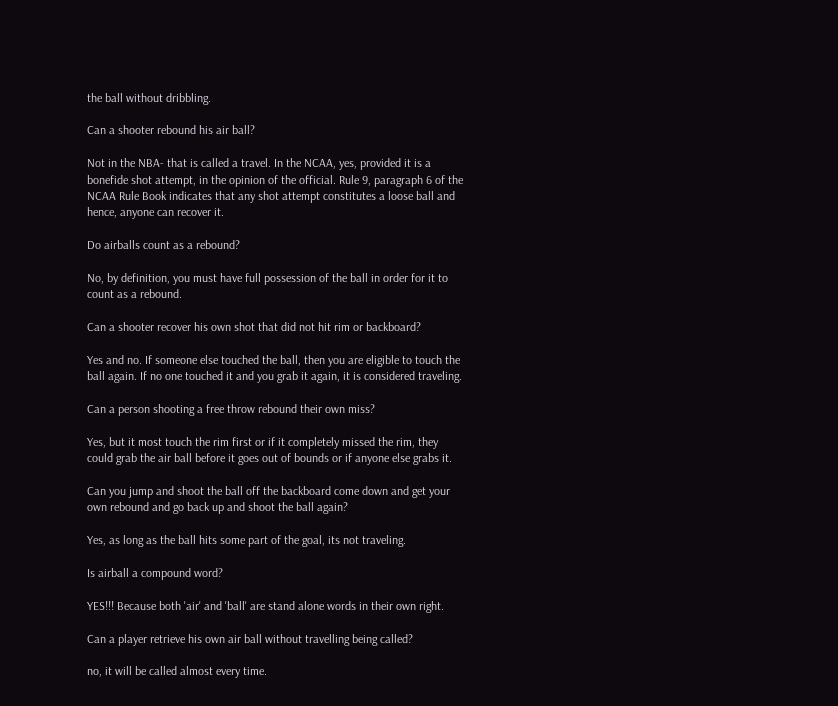the ball without dribbling.

Can a shooter rebound his air ball?

Not in the NBA- that is called a travel. In the NCAA, yes, provided it is a bonefide shot attempt, in the opinion of the official. Rule 9, paragraph 6 of the NCAA Rule Book indicates that any shot attempt constitutes a loose ball and hence, anyone can recover it.

Do airballs count as a rebound?

No, by definition, you must have full possession of the ball in order for it to count as a rebound.

Can a shooter recover his own shot that did not hit rim or backboard?

Yes and no. If someone else touched the ball, then you are eligible to touch the ball again. If no one touched it and you grab it again, it is considered traveling.

Can a person shooting a free throw rebound their own miss?

Yes, but it most touch the rim first or if it completely missed the rim, they could grab the air ball before it goes out of bounds or if anyone else grabs it.

Can you jump and shoot the ball off the backboard come down and get your own rebound and go back up and shoot the ball again?

Yes, as long as the ball hits some part of the goal, its not traveling.

Is airball a compound word?

YES!!! Because both 'air' and 'ball' are stand alone words in their own right.

Can a player retrieve his own air ball without travelling being called?

no, it will be called almost every time.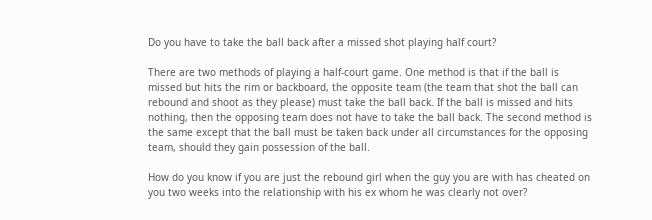Do you have to take the ball back after a missed shot playing half court?

There are two methods of playing a half-court game. One method is that if the ball is missed but hits the rim or backboard, the opposite team (the team that shot the ball can rebound and shoot as they please) must take the ball back. If the ball is missed and hits nothing, then the opposing team does not have to take the ball back. The second method is the same except that the ball must be taken back under all circumstances for the opposing team, should they gain possession of the ball.

How do you know if you are just the rebound girl when the guy you are with has cheated on you two weeks into the relationship with his ex whom he was clearly not over?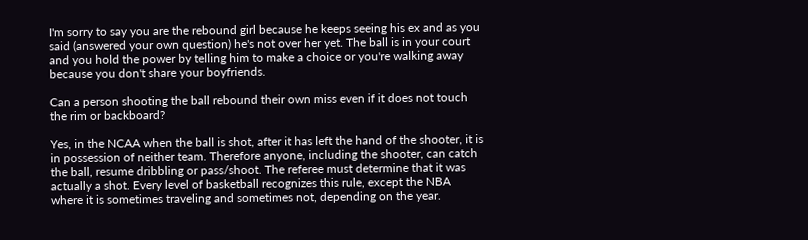I'm sorry to say you are the rebound girl because he keeps seeing his ex and as you said (answered your own question) he's not over her yet. The ball is in your court and you hold the power by telling him to make a choice or you're walking away because you don't share your boyfriends.

Can a person shooting the ball rebound their own miss even if it does not touch the rim or backboard?

Yes, in the NCAA when the ball is shot, after it has left the hand of the shooter, it is in possession of neither team. Therefore anyone, including the shooter, can catch the ball, resume dribbling or pass/shoot. The referee must determine that it was actually a shot. Every level of basketball recognizes this rule, except the NBA where it is sometimes traveling and sometimes not, depending on the year.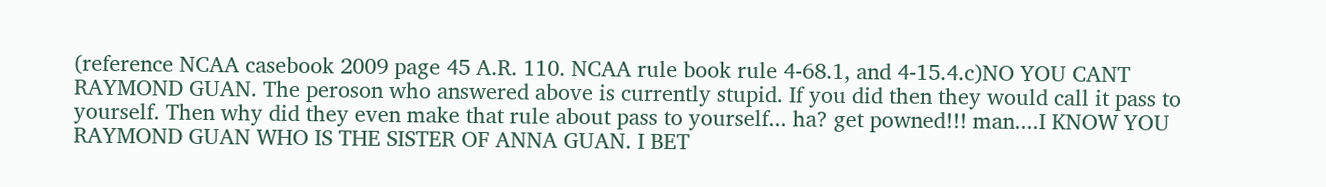(reference NCAA casebook 2009 page 45 A.R. 110. NCAA rule book rule 4-68.1, and 4-15.4.c)NO YOU CANT RAYMOND GUAN. The peroson who answered above is currently stupid. If you did then they would call it pass to yourself. Then why did they even make that rule about pass to yourself... ha? get powned!!! man....I KNOW YOU RAYMOND GUAN WHO IS THE SISTER OF ANNA GUAN. I BET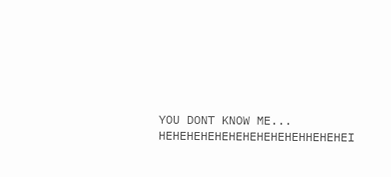YOU DONT KNOW ME... HEHEHEHEHEHEHEHEHEHEHHEHEHEI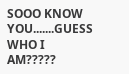SOOO KNOW YOU.......GUESS WHO I AM?????